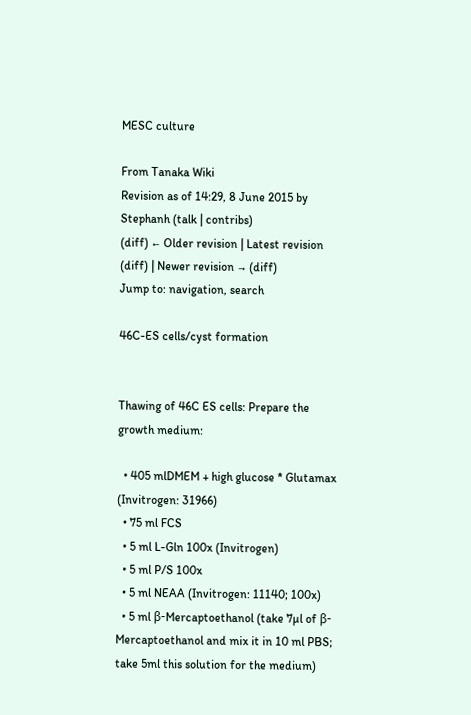MESC culture

From Tanaka Wiki
Revision as of 14:29, 8 June 2015 by Stephanh (talk | contribs)
(diff) ← Older revision | Latest revision (diff) | Newer revision → (diff)
Jump to: navigation, search

46C-ES cells/cyst formation


Thawing of 46C ES cells: Prepare the growth medium:

  • 405 mlDMEM + high glucose * Glutamax (Invitrogen: 31966)
  • 75 ml FCS
  • 5 ml L-Gln 100x (Invitrogen)
  • 5 ml P/S 100x
  • 5 ml NEAA (Invitrogen: 11140; 100x)
  • 5 ml β-Mercaptoethanol (take 7µl of β-Mercaptoethanol and mix it in 10 ml PBS; take 5ml this solution for the medium)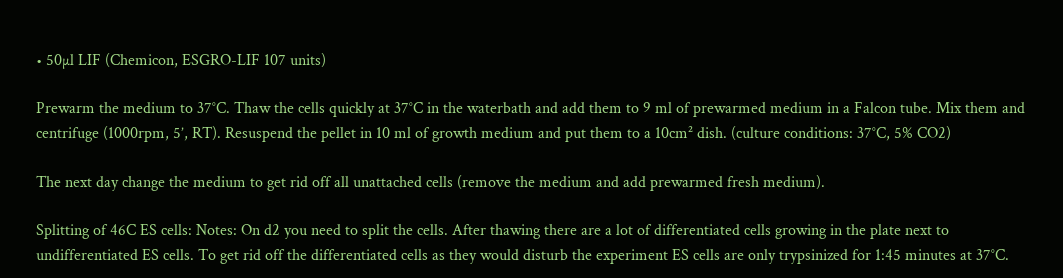• 50µl LIF (Chemicon, ESGRO-LIF 107 units)

Prewarm the medium to 37°C. Thaw the cells quickly at 37°C in the waterbath and add them to 9 ml of prewarmed medium in a Falcon tube. Mix them and centrifuge (1000rpm, 5’, RT). Resuspend the pellet in 10 ml of growth medium and put them to a 10cm² dish. (culture conditions: 37°C, 5% CO2)

The next day change the medium to get rid off all unattached cells (remove the medium and add prewarmed fresh medium).

Splitting of 46C ES cells: Notes: On d2 you need to split the cells. After thawing there are a lot of differentiated cells growing in the plate next to undifferentiated ES cells. To get rid off the differentiated cells as they would disturb the experiment ES cells are only trypsinized for 1:45 minutes at 37°C.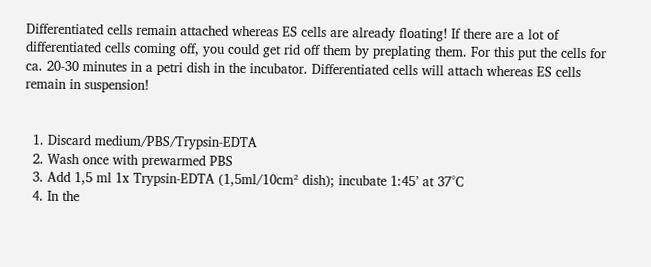Differentiated cells remain attached whereas ES cells are already floating! If there are a lot of differentiated cells coming off, you could get rid off them by preplating them. For this put the cells for ca. 20-30 minutes in a petri dish in the incubator. Differentiated cells will attach whereas ES cells remain in suspension!


  1. Discard medium/PBS/Trypsin-EDTA
  2. Wash once with prewarmed PBS
  3. Add 1,5 ml 1x Trypsin-EDTA (1,5ml/10cm² dish); incubate 1:45’ at 37°C
  4. In the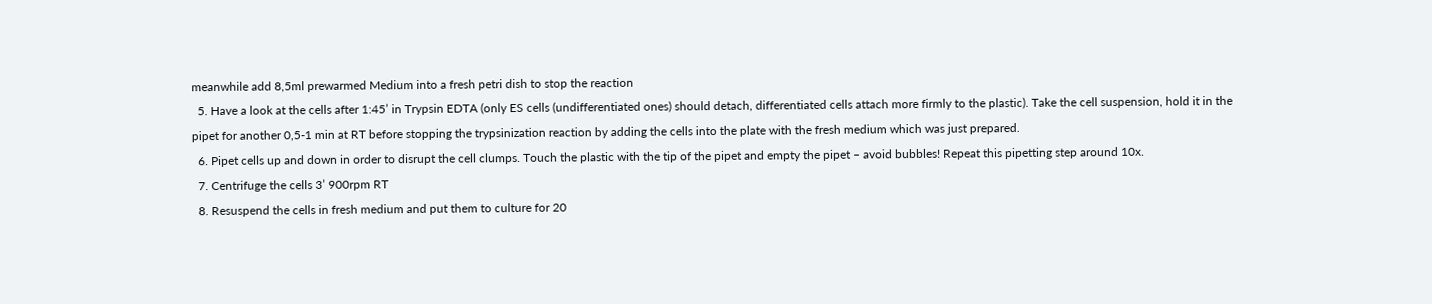meanwhile add 8,5ml prewarmed Medium into a fresh petri dish to stop the reaction
  5. Have a look at the cells after 1:45’ in Trypsin EDTA (only ES cells (undifferentiated ones) should detach, differentiated cells attach more firmly to the plastic). Take the cell suspension, hold it in the pipet for another 0,5-1 min at RT before stopping the trypsinization reaction by adding the cells into the plate with the fresh medium which was just prepared.
  6. Pipet cells up and down in order to disrupt the cell clumps. Touch the plastic with the tip of the pipet and empty the pipet – avoid bubbles! Repeat this pipetting step around 10x.
  7. Centrifuge the cells 3’ 900rpm RT
  8. Resuspend the cells in fresh medium and put them to culture for 20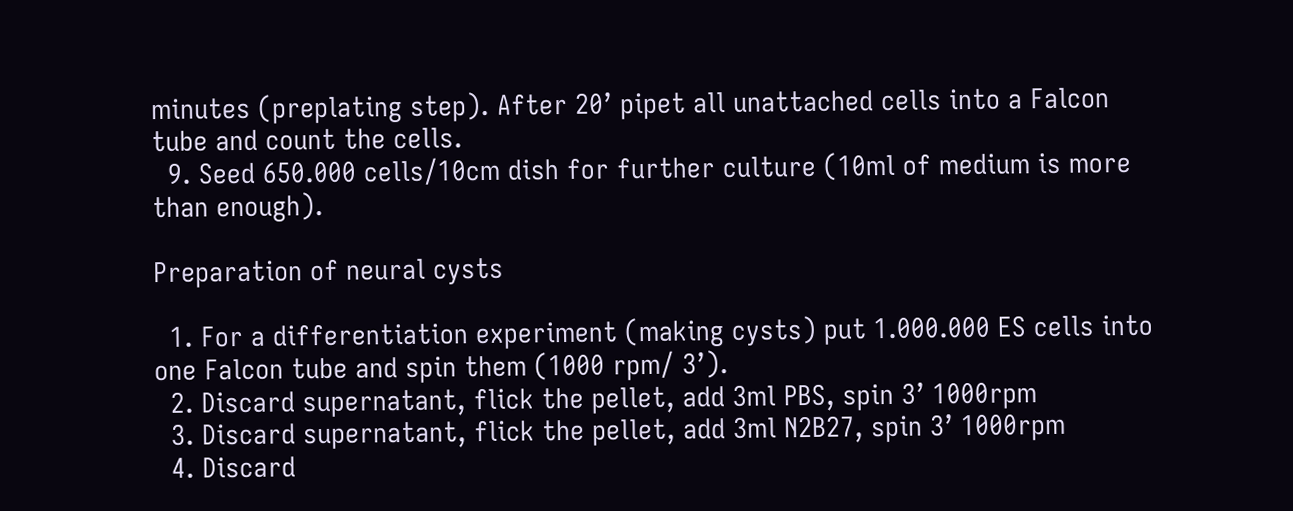minutes (preplating step). After 20’ pipet all unattached cells into a Falcon tube and count the cells.
  9. Seed 650.000 cells/10cm dish for further culture (10ml of medium is more than enough).

Preparation of neural cysts

  1. For a differentiation experiment (making cysts) put 1.000.000 ES cells into one Falcon tube and spin them (1000 rpm/ 3’).
  2. Discard supernatant, flick the pellet, add 3ml PBS, spin 3’ 1000rpm
  3. Discard supernatant, flick the pellet, add 3ml N2B27, spin 3’ 1000rpm
  4. Discard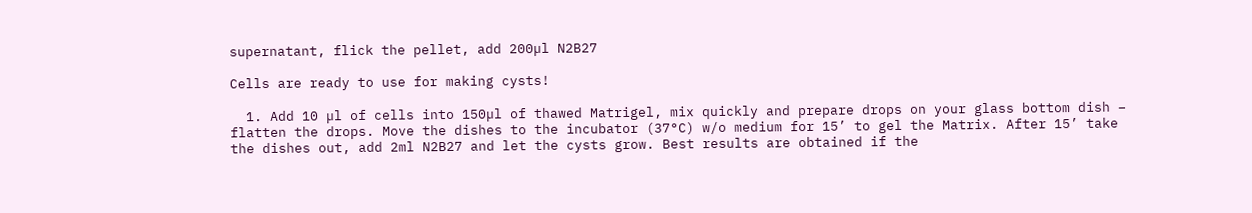supernatant, flick the pellet, add 200µl N2B27

Cells are ready to use for making cysts!

  1. Add 10 µl of cells into 150µl of thawed Matrigel, mix quickly and prepare drops on your glass bottom dish – flatten the drops. Move the dishes to the incubator (37°C) w/o medium for 15’ to gel the Matrix. After 15’ take the dishes out, add 2ml N2B27 and let the cysts grow. Best results are obtained if the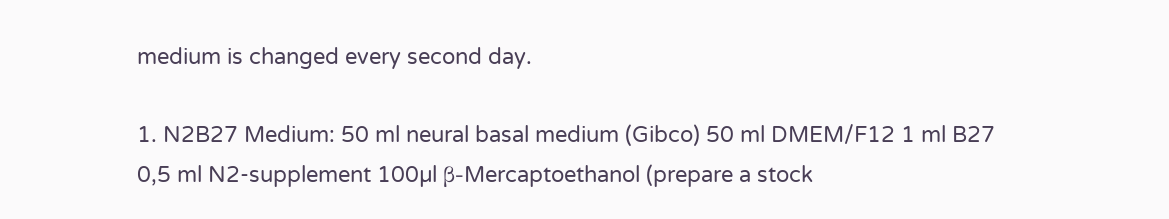medium is changed every second day.

1. N2B27 Medium: 50 ml neural basal medium (Gibco) 50 ml DMEM/F12 1 ml B27 0,5 ml N2-supplement 100µl β-Mercaptoethanol (prepare a stock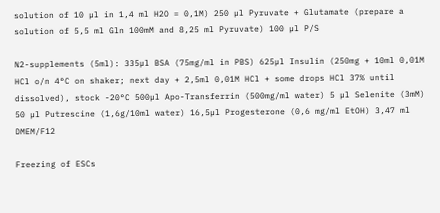solution of 10 µl in 1,4 ml H2O = 0,1M) 250 µl Pyruvate + Glutamate (prepare a solution of 5,5 ml Gln 100mM and 8,25 ml Pyruvate) 100 µl P/S

N2-supplements (5ml): 335µl BSA (75mg/ml in PBS) 625µl Insulin (250mg + 10ml 0,01M HCl o/n 4°C on shaker; next day + 2,5ml 0,01M HCl + some drops HCl 37% until dissolved), stock -20°C 500µl Apo-Transferrin (500mg/ml water) 5 µl Selenite (3mM) 50 µl Putrescine (1,6g/10ml water) 16,5µl Progesterone (0,6 mg/ml EtOH) 3,47 ml DMEM/F12

Freezing of ESCs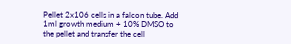Pellet 2x106 cells in a falcon tube. Add 1ml growth medium + 10% DMSO to the pellet and transfer the cell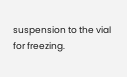suspension to the vial for freezing.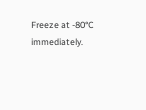Freeze at -80°C immediately.